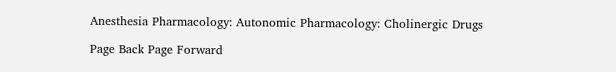Anesthesia Pharmacology: Autonomic Pharmacology: Cholinergic Drugs

Page Back Page Forward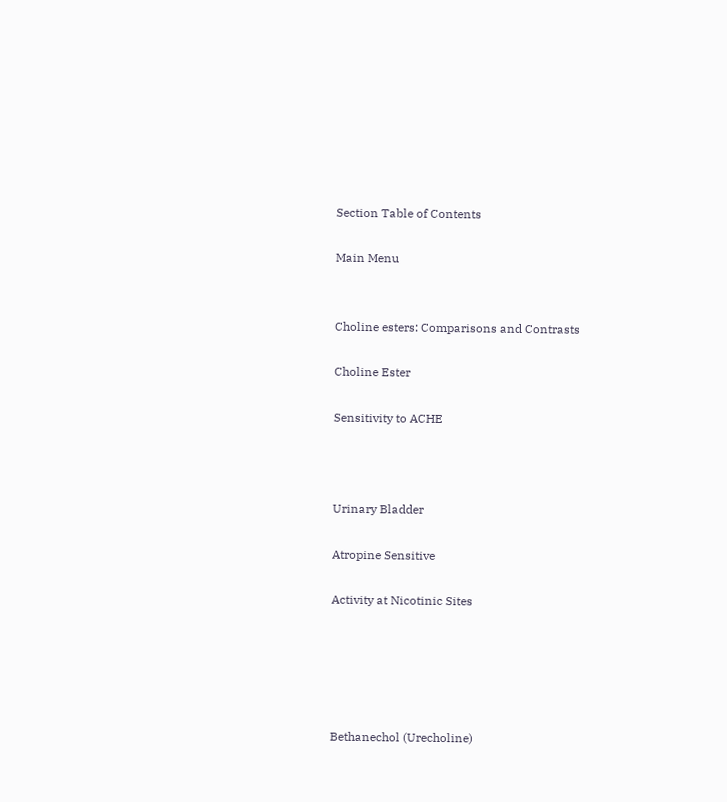Section Table of Contents

Main Menu


Choline esters: Comparisons and Contrasts

Choline Ester

Sensitivity to ACHE



Urinary Bladder

Atropine Sensitive

Activity at Nicotinic Sites





Bethanechol (Urecholine)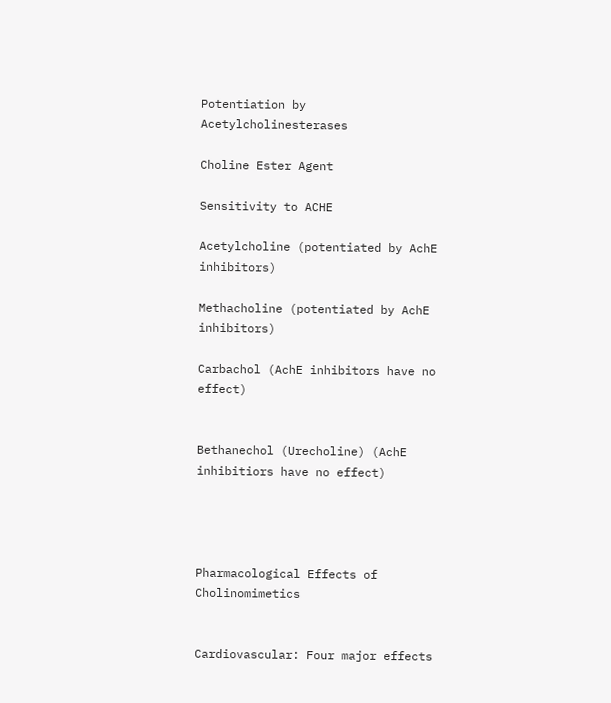Potentiation by Acetylcholinesterases

Choline Ester Agent

Sensitivity to ACHE

Acetylcholine (potentiated by AchE inhibitors)

Methacholine (potentiated by AchE inhibitors)

Carbachol (AchE inhibitors have no effect)


Bethanechol (Urecholine) (AchE inhibitiors have no effect)




Pharmacological Effects of Cholinomimetics


Cardiovascular: Four major effects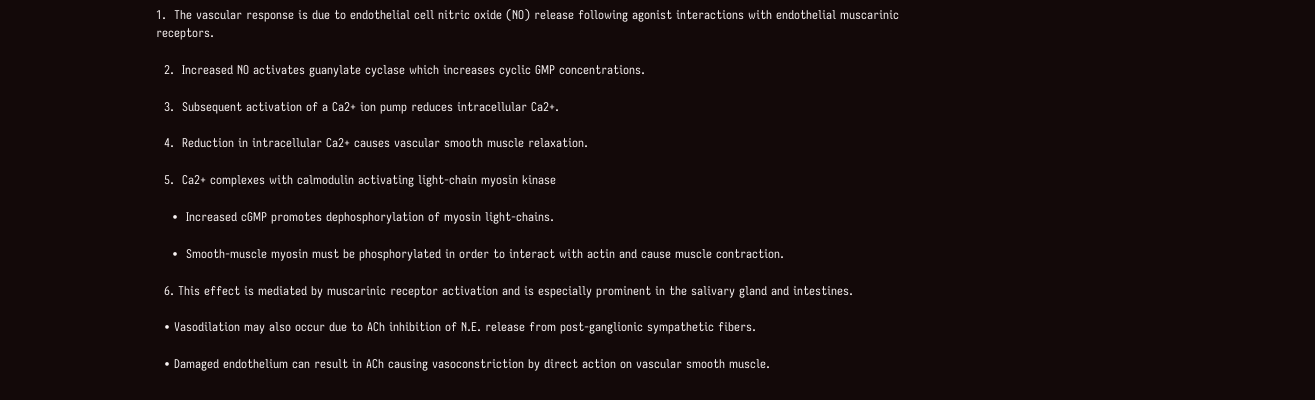1.  The vascular response is due to endothelial cell nitric oxide (NO) release following agonist interactions with endothelial muscarinic receptors.

  2.  Increased NO activates guanylate cyclase which increases cyclic GMP concentrations.

  3.  Subsequent activation of a Ca2+ ion pump reduces intracellular Ca2+.

  4.  Reduction in intracellular Ca2+ causes vascular smooth muscle relaxation.

  5.  Ca2+ complexes with calmodulin activating light-chain myosin kinase

    •  Increased cGMP promotes dephosphorylation of myosin light-chains.

    •  Smooth-muscle myosin must be phosphorylated in order to interact with actin and cause muscle contraction.

  6. This effect is mediated by muscarinic receptor activation and is especially prominent in the salivary gland and intestines.

  • Vasodilation may also occur due to ACh inhibition of N.E. release from post-ganglionic sympathetic fibers.

  • Damaged endothelium can result in ACh causing vasoconstriction by direct action on vascular smooth muscle.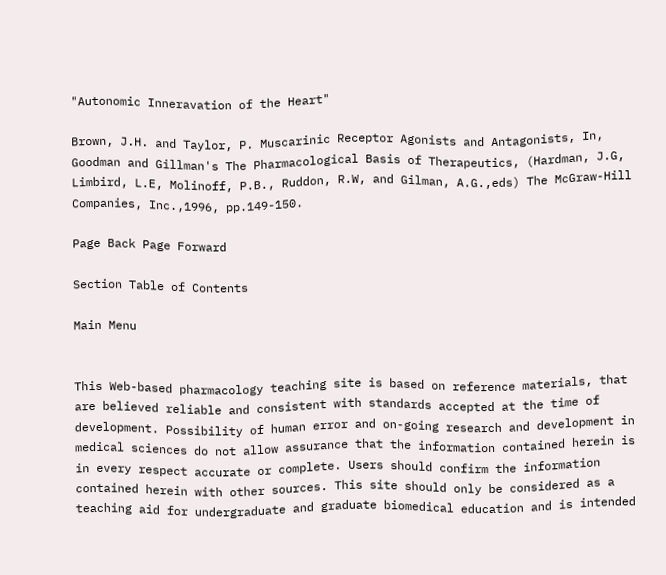"Autonomic Inneravation of the Heart"

Brown, J.H. and Taylor, P. Muscarinic Receptor Agonists and Antagonists, In, Goodman and Gillman's The Pharmacological Basis of Therapeutics, (Hardman, J.G, Limbird, L.E, Molinoff, P.B., Ruddon, R.W, and Gilman, A.G.,eds) The McGraw-Hill Companies, Inc.,1996, pp.149-150.

Page Back Page Forward

Section Table of Contents

Main Menu


This Web-based pharmacology teaching site is based on reference materials, that are believed reliable and consistent with standards accepted at the time of development. Possibility of human error and on-going research and development in medical sciences do not allow assurance that the information contained herein is in every respect accurate or complete. Users should confirm the information contained herein with other sources. This site should only be considered as a teaching aid for undergraduate and graduate biomedical education and is intended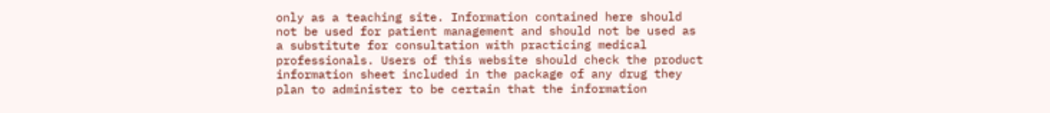only as a teaching site. Information contained here should not be used for patient management and should not be used as a substitute for consultation with practicing medical professionals. Users of this website should check the product information sheet included in the package of any drug they plan to administer to be certain that the information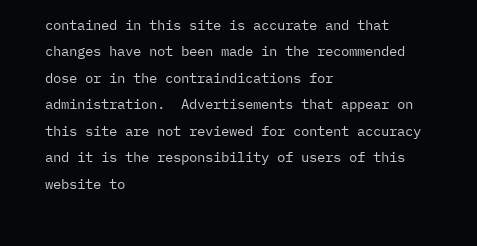contained in this site is accurate and that changes have not been made in the recommended dose or in the contraindications for administration.  Advertisements that appear on this site are not reviewed for content accuracy and it is the responsibility of users of this website to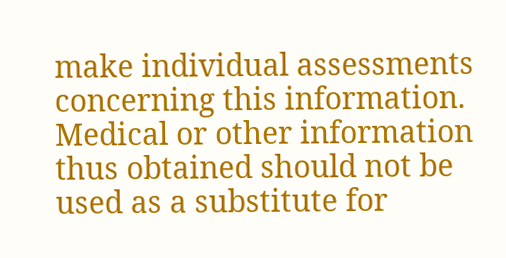make individual assessments concerning this information.  Medical or other information  thus obtained should not be used as a substitute for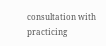consultation with practicing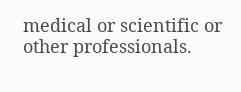medical or scientific or other professionals.